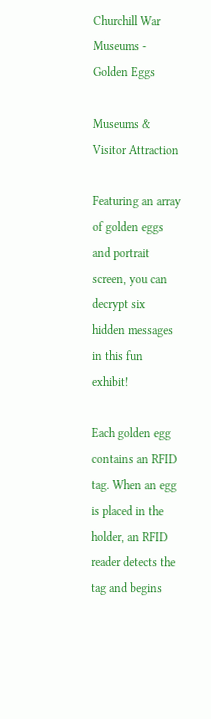Churchill War Museums - Golden Eggs

Museums & Visitor Attraction

Featuring an array of golden eggs and portrait screen, you can decrypt six hidden messages in this fun exhibit!

Each golden egg contains an RFID tag. When an egg is placed in the holder, an RFID reader detects the tag and begins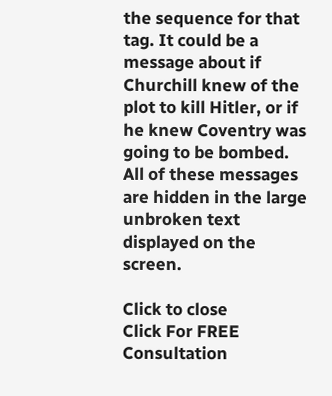the sequence for that tag. It could be a message about if Churchill knew of the plot to kill Hitler, or if he knew Coventry was going to be bombed. All of these messages are hidden in the large unbroken text displayed on the screen.

Click to close
Click For FREE Consultation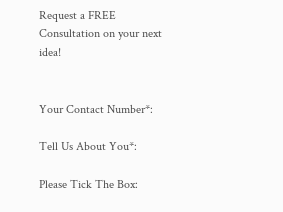Request a FREE Consultation on your next idea!


Your Contact Number*:

Tell Us About You*:

Please Tick The Box: